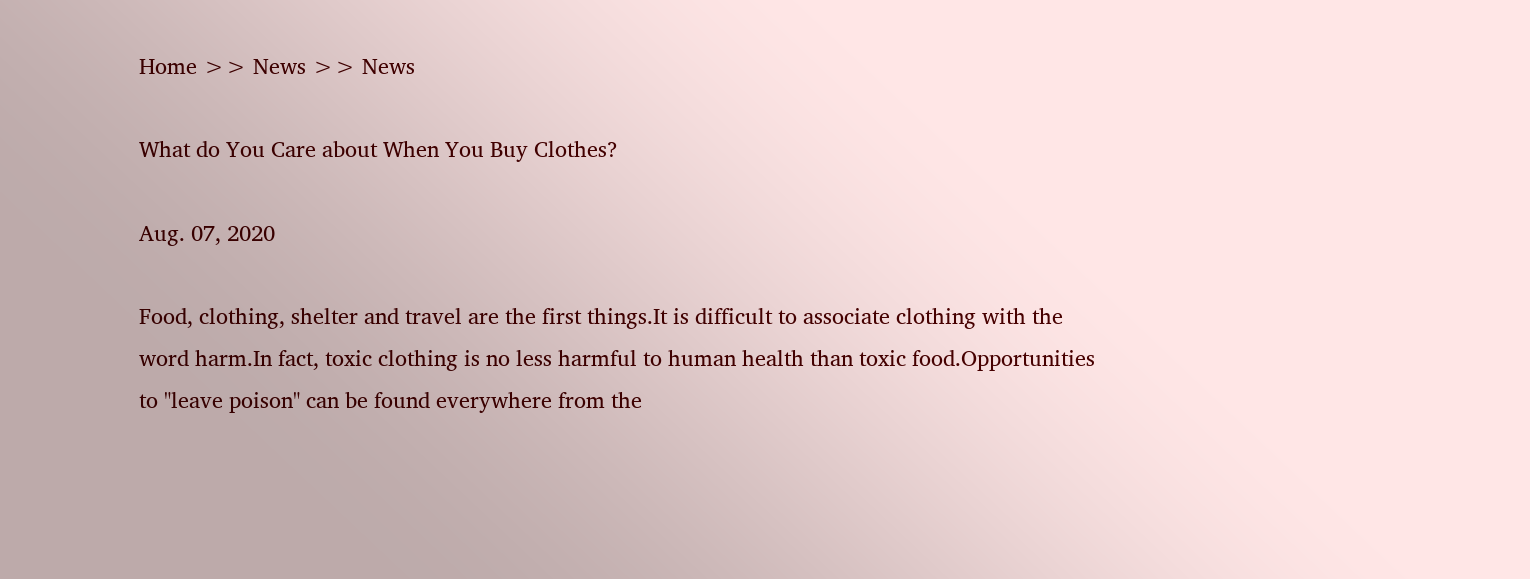Home >> News >> News

What do You Care about When You Buy Clothes?

Aug. 07, 2020

Food, clothing, shelter and travel are the first things.It is difficult to associate clothing with the word harm.In fact, toxic clothing is no less harmful to human health than toxic food.Opportunities to "leave poison" can be found everywhere from the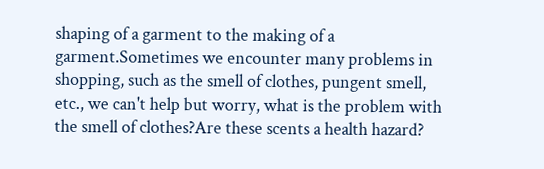shaping of a garment to the making of a garment.Sometimes we encounter many problems in shopping, such as the smell of clothes, pungent smell, etc., we can't help but worry, what is the problem with the smell of clothes?Are these scents a health hazard?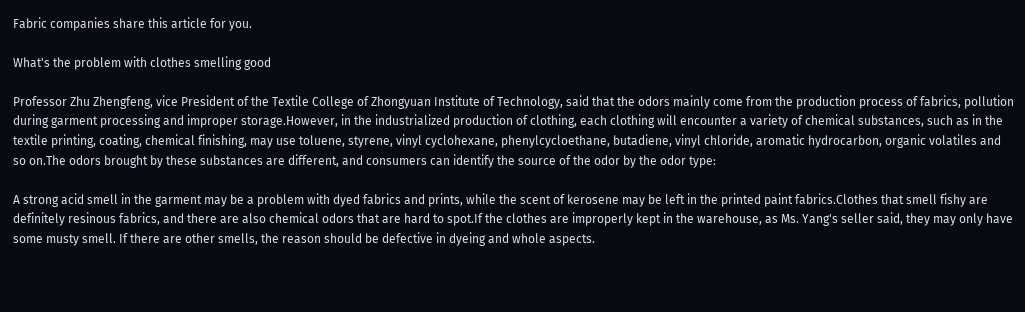Fabric companies share this article for you.

What's the problem with clothes smelling good

Professor Zhu Zhengfeng, vice President of the Textile College of Zhongyuan Institute of Technology, said that the odors mainly come from the production process of fabrics, pollution during garment processing and improper storage.However, in the industrialized production of clothing, each clothing will encounter a variety of chemical substances, such as in the textile printing, coating, chemical finishing, may use toluene, styrene, vinyl cyclohexane, phenylcycloethane, butadiene, vinyl chloride, aromatic hydrocarbon, organic volatiles and so on.The odors brought by these substances are different, and consumers can identify the source of the odor by the odor type:

A strong acid smell in the garment may be a problem with dyed fabrics and prints, while the scent of kerosene may be left in the printed paint fabrics.Clothes that smell fishy are definitely resinous fabrics, and there are also chemical odors that are hard to spot.If the clothes are improperly kept in the warehouse, as Ms. Yang's seller said, they may only have some musty smell. If there are other smells, the reason should be defective in dyeing and whole aspects.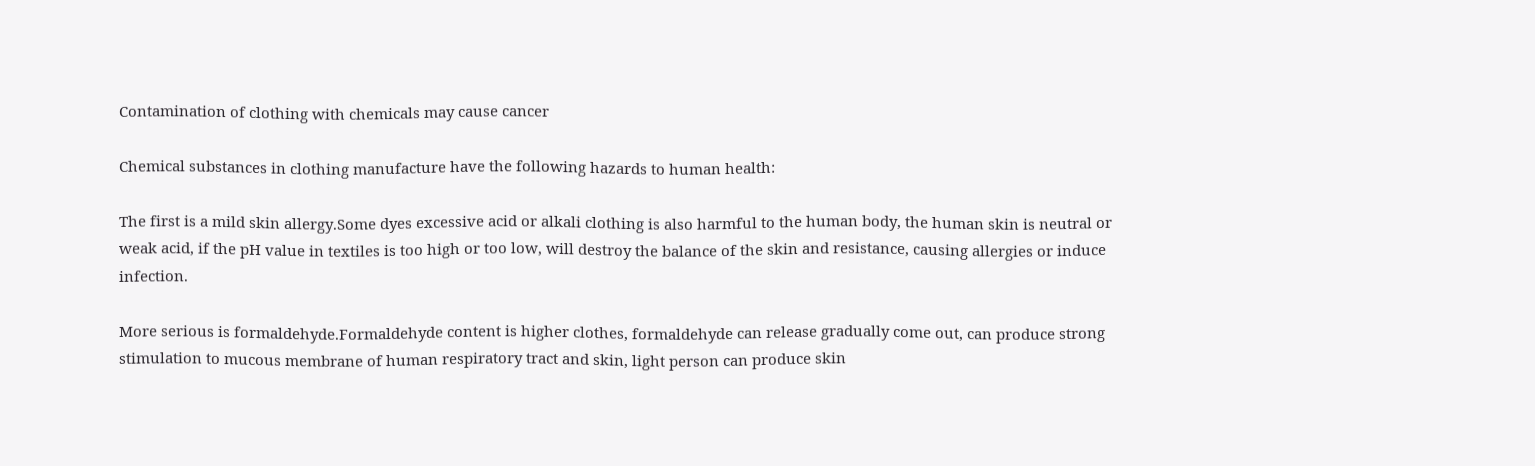Contamination of clothing with chemicals may cause cancer

Chemical substances in clothing manufacture have the following hazards to human health:

The first is a mild skin allergy.Some dyes excessive acid or alkali clothing is also harmful to the human body, the human skin is neutral or weak acid, if the pH value in textiles is too high or too low, will destroy the balance of the skin and resistance, causing allergies or induce infection.

More serious is formaldehyde.Formaldehyde content is higher clothes, formaldehyde can release gradually come out, can produce strong stimulation to mucous membrane of human respiratory tract and skin, light person can produce skin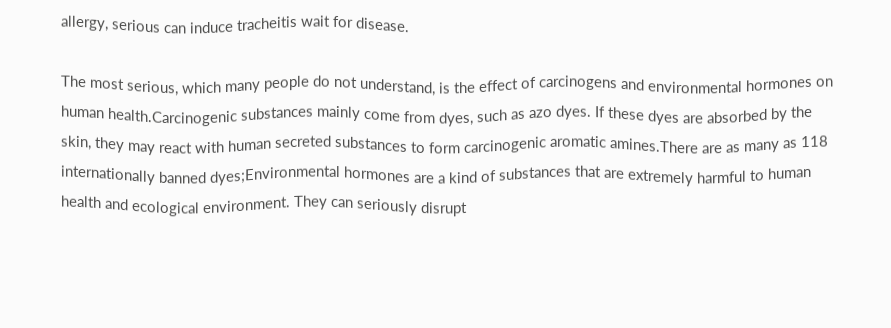allergy, serious can induce tracheitis wait for disease.

The most serious, which many people do not understand, is the effect of carcinogens and environmental hormones on human health.Carcinogenic substances mainly come from dyes, such as azo dyes. If these dyes are absorbed by the skin, they may react with human secreted substances to form carcinogenic aromatic amines.There are as many as 118 internationally banned dyes;Environmental hormones are a kind of substances that are extremely harmful to human health and ecological environment. They can seriously disrupt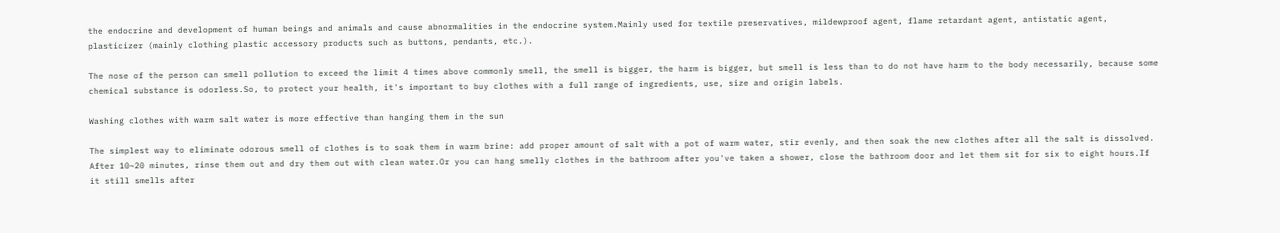the endocrine and development of human beings and animals and cause abnormalities in the endocrine system.Mainly used for textile preservatives, mildewproof agent, flame retardant agent, antistatic agent, plasticizer (mainly clothing plastic accessory products such as buttons, pendants, etc.).

The nose of the person can smell pollution to exceed the limit 4 times above commonly smell, the smell is bigger, the harm is bigger, but smell is less than to do not have harm to the body necessarily, because some chemical substance is odorless.So, to protect your health, it's important to buy clothes with a full range of ingredients, use, size and origin labels.

Washing clothes with warm salt water is more effective than hanging them in the sun

The simplest way to eliminate odorous smell of clothes is to soak them in warm brine: add proper amount of salt with a pot of warm water, stir evenly, and then soak the new clothes after all the salt is dissolved. After 10~20 minutes, rinse them out and dry them out with clean water.Or you can hang smelly clothes in the bathroom after you've taken a shower, close the bathroom door and let them sit for six to eight hours.If it still smells after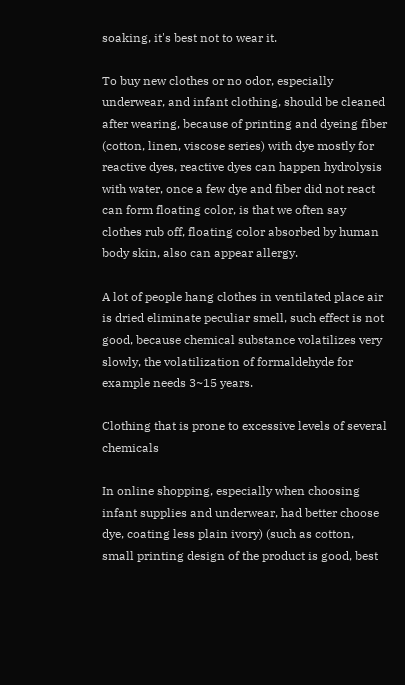soaking, it's best not to wear it.

To buy new clothes or no odor, especially underwear, and infant clothing, should be cleaned after wearing, because of printing and dyeing fiber (cotton, linen, viscose series) with dye mostly for reactive dyes, reactive dyes can happen hydrolysis with water, once a few dye and fiber did not react can form floating color, is that we often say clothes rub off, floating color absorbed by human body skin, also can appear allergy.

A lot of people hang clothes in ventilated place air is dried eliminate peculiar smell, such effect is not good, because chemical substance volatilizes very slowly, the volatilization of formaldehyde for example needs 3~15 years.

Clothing that is prone to excessive levels of several chemicals

In online shopping, especially when choosing infant supplies and underwear, had better choose dye, coating less plain ivory) (such as cotton, small printing design of the product is good, best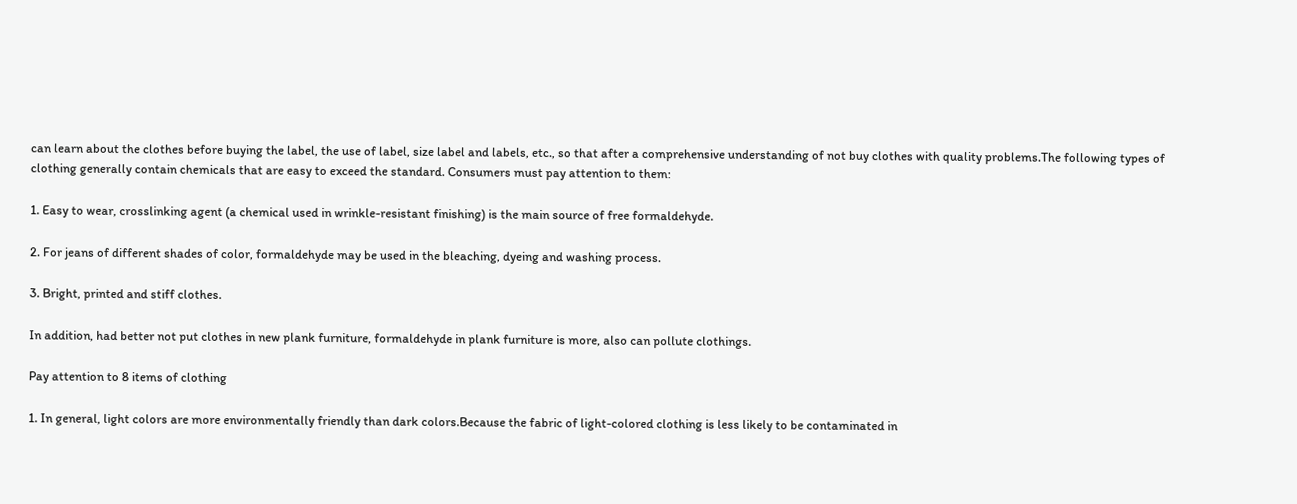can learn about the clothes before buying the label, the use of label, size label and labels, etc., so that after a comprehensive understanding of not buy clothes with quality problems.The following types of clothing generally contain chemicals that are easy to exceed the standard. Consumers must pay attention to them:

1. Easy to wear, crosslinking agent (a chemical used in wrinkle-resistant finishing) is the main source of free formaldehyde.

2. For jeans of different shades of color, formaldehyde may be used in the bleaching, dyeing and washing process.

3. Bright, printed and stiff clothes.

In addition, had better not put clothes in new plank furniture, formaldehyde in plank furniture is more, also can pollute clothings.

Pay attention to 8 items of clothing

1. In general, light colors are more environmentally friendly than dark colors.Because the fabric of light-colored clothing is less likely to be contaminated in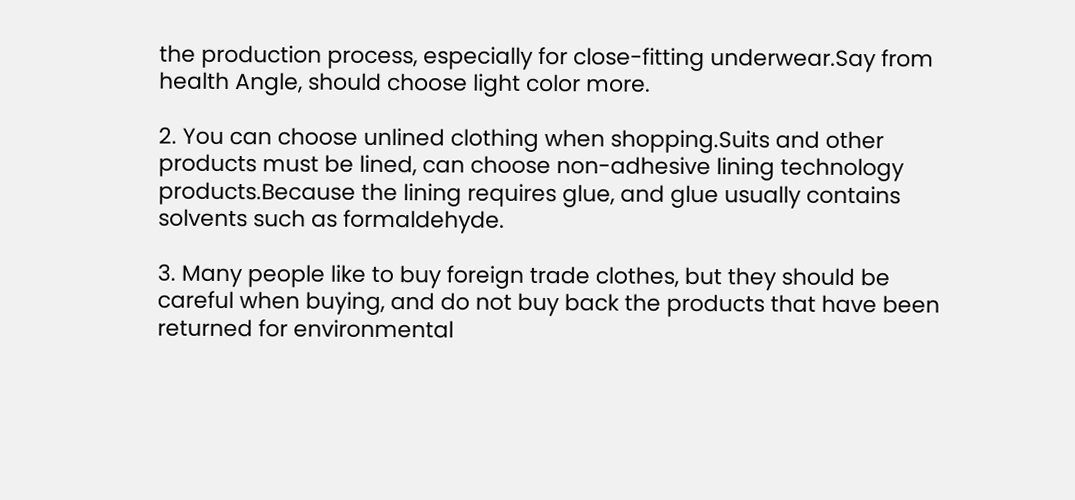the production process, especially for close-fitting underwear.Say from health Angle, should choose light color more.

2. You can choose unlined clothing when shopping.Suits and other products must be lined, can choose non-adhesive lining technology products.Because the lining requires glue, and glue usually contains solvents such as formaldehyde.

3. Many people like to buy foreign trade clothes, but they should be careful when buying, and do not buy back the products that have been returned for environmental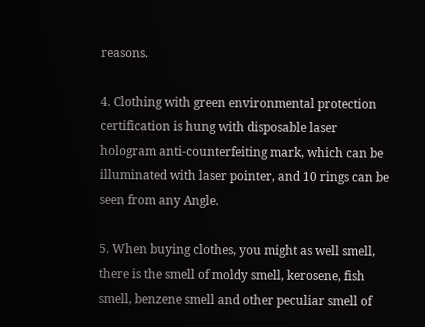reasons.

4. Clothing with green environmental protection certification is hung with disposable laser hologram anti-counterfeiting mark, which can be illuminated with laser pointer, and 10 rings can be seen from any Angle.

5. When buying clothes, you might as well smell, there is the smell of moldy smell, kerosene, fish smell, benzene smell and other peculiar smell of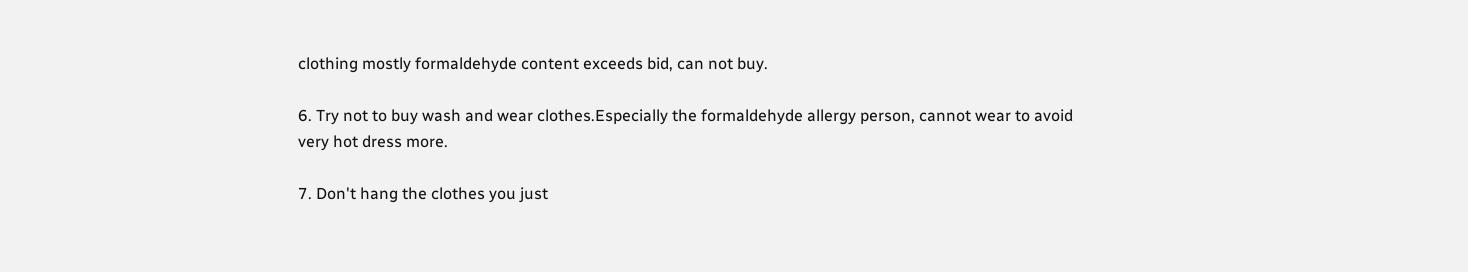clothing mostly formaldehyde content exceeds bid, can not buy.

6. Try not to buy wash and wear clothes.Especially the formaldehyde allergy person, cannot wear to avoid very hot dress more.

7. Don't hang the clothes you just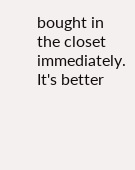bought in the closet immediately. It's better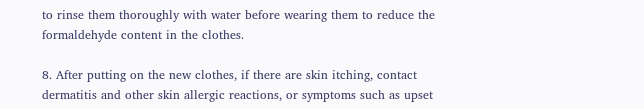to rinse them thoroughly with water before wearing them to reduce the formaldehyde content in the clothes.

8. After putting on the new clothes, if there are skin itching, contact dermatitis and other skin allergic reactions, or symptoms such as upset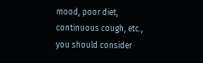mood, poor diet, continuous cough, etc., you should consider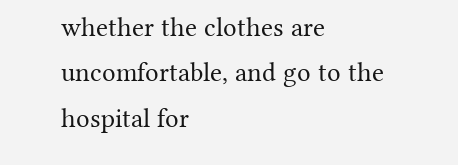whether the clothes are uncomfortable, and go to the hospital for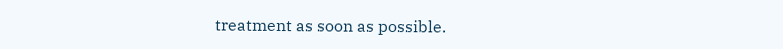treatment as soon as possible.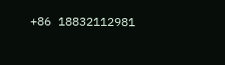+86 18832112981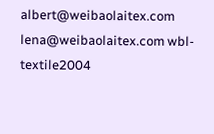albert@weibaolaitex.com lena@weibaolaitex.com wbl-textile2004